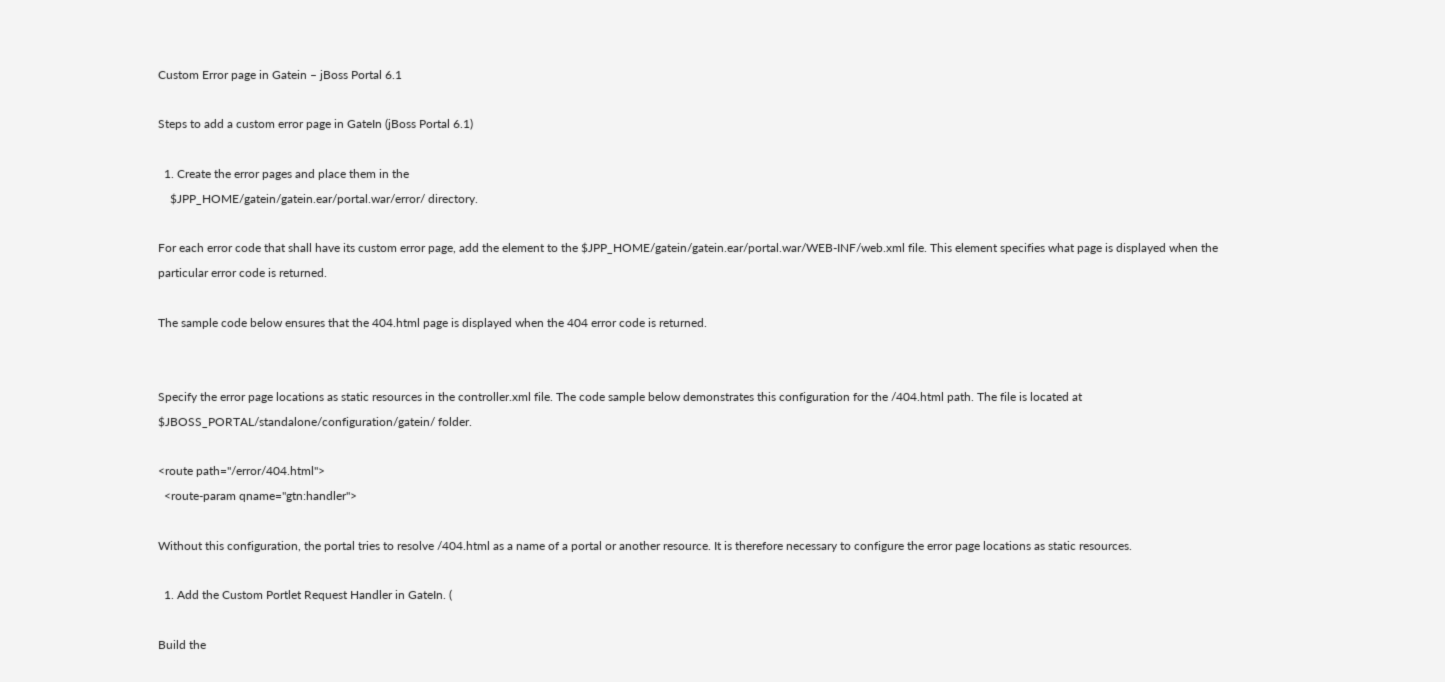Custom Error page in Gatein – jBoss Portal 6.1

Steps to add a custom error page in GateIn (jBoss Portal 6.1)

  1. Create the error pages and place them in the
    $JPP_HOME/gatein/gatein.ear/portal.war/error/ directory.

For each error code that shall have its custom error page, add the element to the $JPP_HOME/gatein/gatein.ear/portal.war/WEB-INF/web.xml file. This element specifies what page is displayed when the particular error code is returned.

The sample code below ensures that the 404.html page is displayed when the 404 error code is returned.


Specify the error page locations as static resources in the controller.xml file. The code sample below demonstrates this configuration for the /404.html path. The file is located at $JBOSS_PORTAL/standalone/configuration/gatein/ folder.

<route path="/error/404.html">
  <route-param qname="gtn:handler">

Without this configuration, the portal tries to resolve /404.html as a name of a portal or another resource. It is therefore necessary to configure the error page locations as static resources.

  1. Add the Custom Portlet Request Handler in GateIn. (

Build the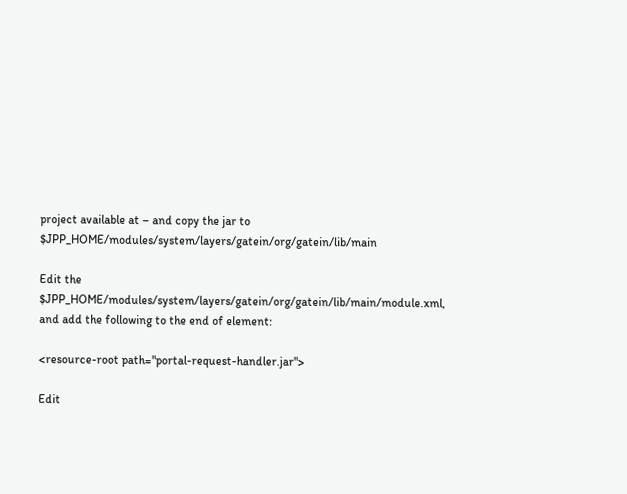project available at – and copy the jar to $JPP_HOME/modules/system/layers/gatein/org/gatein/lib/main

Edit the $JPP_HOME/modules/system/layers/gatein/org/gatein/lib/main/module.xml, and add the following to the end of element:

<resource-root path="portal-request-handler.jar">

Edit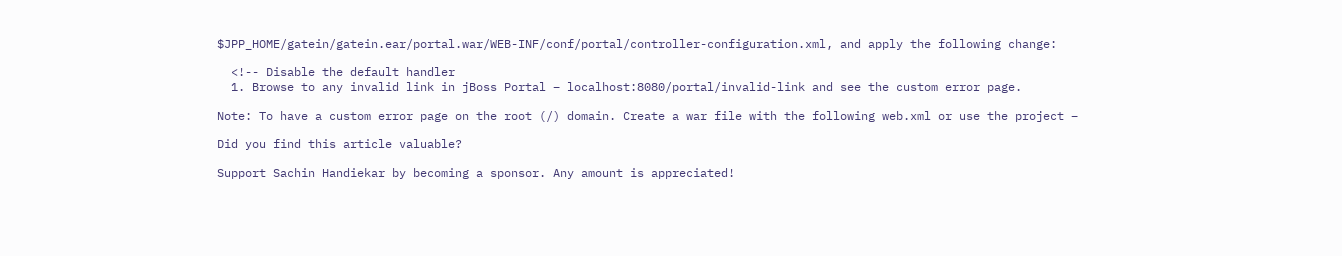$JPP_HOME/gatein/gatein.ear/portal.war/WEB-INF/conf/portal/controller-configuration.xml, and apply the following change:

  <!-- Disable the default handler
  1. Browse to any invalid link in jBoss Portal – localhost:8080/portal/invalid-link and see the custom error page.

Note: To have a custom error page on the root (/) domain. Create a war file with the following web.xml or use the project –

Did you find this article valuable?

Support Sachin Handiekar by becoming a sponsor. Any amount is appreciated!